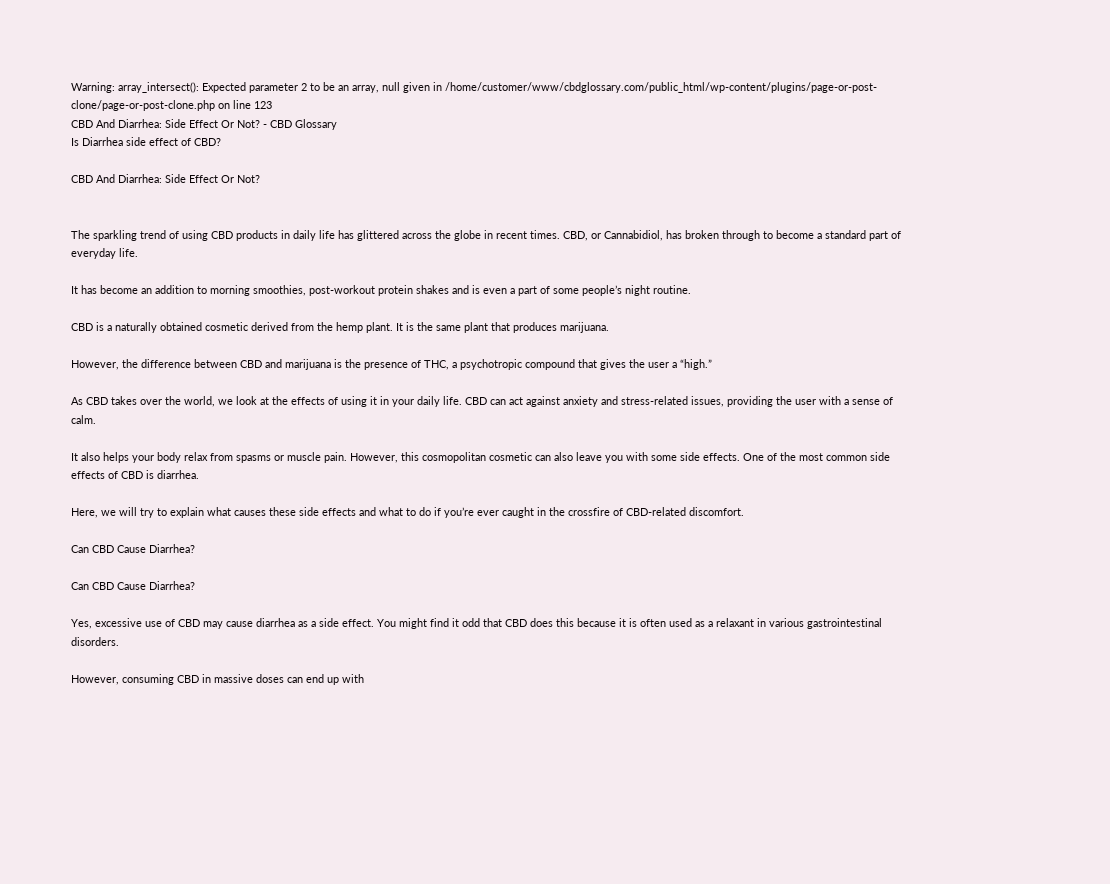Warning: array_intersect(): Expected parameter 2 to be an array, null given in /home/customer/www/cbdglossary.com/public_html/wp-content/plugins/page-or-post-clone/page-or-post-clone.php on line 123
CBD And Diarrhea: Side Effect Or Not? - CBD Glossary
Is Diarrhea side effect of CBD?

CBD And Diarrhea: Side Effect Or Not?


The sparkling trend of using CBD products in daily life has glittered across the globe in recent times. CBD, or Cannabidiol, has broken through to become a standard part of everyday life.

It has become an addition to morning smoothies, post-workout protein shakes and is even a part of some people’s night routine.

CBD is a naturally obtained cosmetic derived from the hemp plant. It is the same plant that produces marijuana.

However, the difference between CBD and marijuana is the presence of THC, a psychotropic compound that gives the user a “high.”

As CBD takes over the world, we look at the effects of using it in your daily life. CBD can act against anxiety and stress-related issues, providing the user with a sense of calm.

It also helps your body relax from spasms or muscle pain. However, this cosmopolitan cosmetic can also leave you with some side effects. One of the most common side effects of CBD is diarrhea.

Here, we will try to explain what causes these side effects and what to do if you’re ever caught in the crossfire of CBD-related discomfort.

Can CBD Cause Diarrhea?

Can CBD Cause Diarrhea?

Yes, excessive use of CBD may cause diarrhea as a side effect. You might find it odd that CBD does this because it is often used as a relaxant in various gastrointestinal disorders.

However, consuming CBD in massive doses can end up with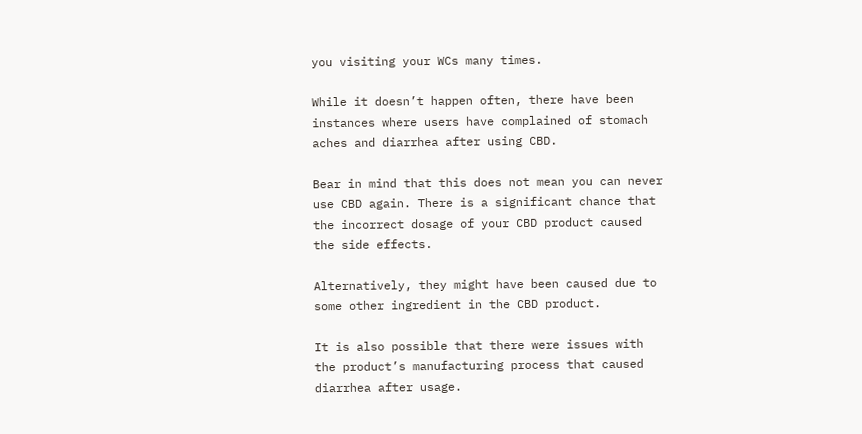you visiting your WCs many times.

While it doesn’t happen often, there have been instances where users have complained of stomach aches and diarrhea after using CBD.

Bear in mind that this does not mean you can never use CBD again. There is a significant chance that the incorrect dosage of your CBD product caused the side effects.

Alternatively, they might have been caused due to some other ingredient in the CBD product.

It is also possible that there were issues with the product’s manufacturing process that caused diarrhea after usage.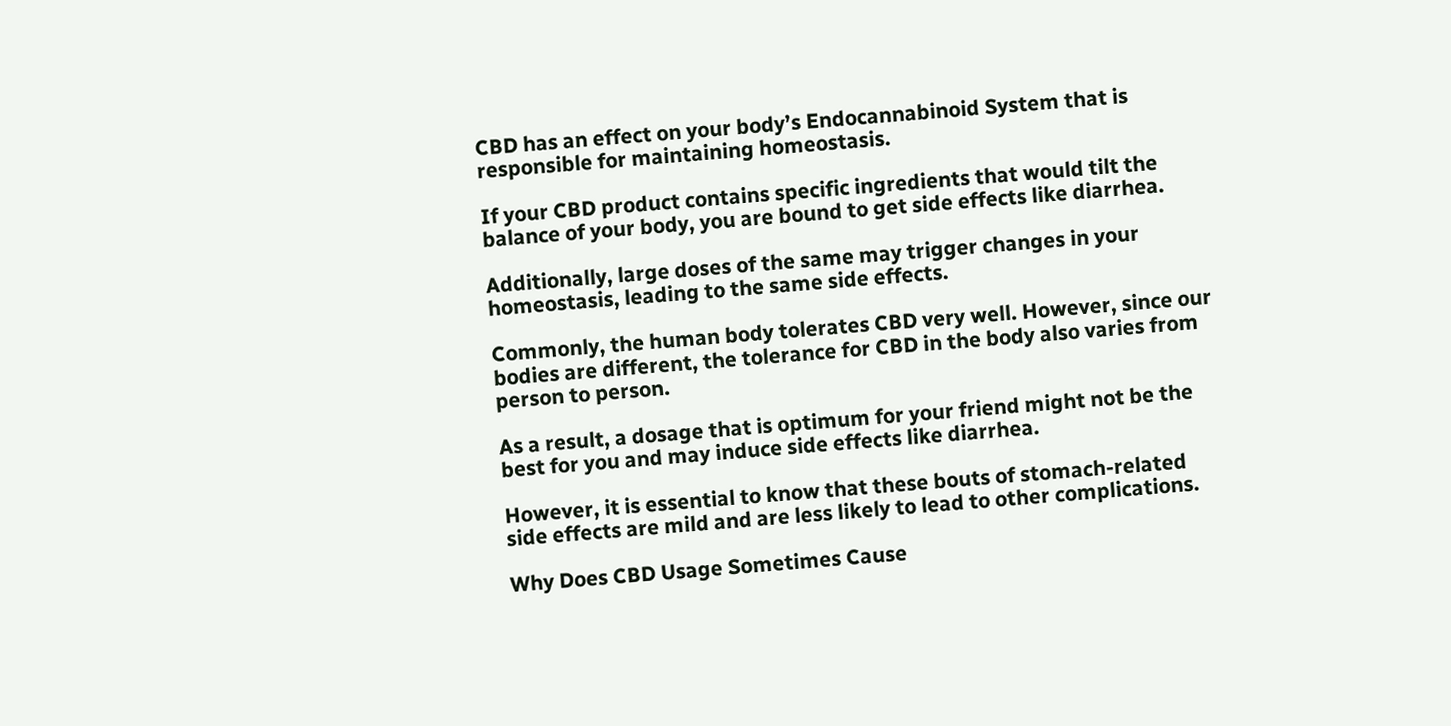CBD has an effect on your body’s Endocannabinoid System that is responsible for maintaining homeostasis.

If your CBD product contains specific ingredients that would tilt the balance of your body, you are bound to get side effects like diarrhea.

Additionally, large doses of the same may trigger changes in your homeostasis, leading to the same side effects.

Commonly, the human body tolerates CBD very well. However, since our bodies are different, the tolerance for CBD in the body also varies from person to person.

As a result, a dosage that is optimum for your friend might not be the best for you and may induce side effects like diarrhea.

However, it is essential to know that these bouts of stomach-related side effects are mild and are less likely to lead to other complications.

Why Does CBD Usage Sometimes Cause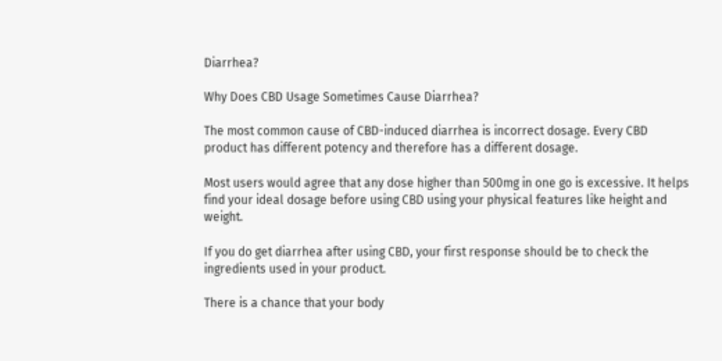Diarrhea?

Why Does CBD Usage Sometimes Cause Diarrhea?

The most common cause of CBD-induced diarrhea is incorrect dosage. Every CBD product has different potency and therefore has a different dosage.

Most users would agree that any dose higher than 500mg in one go is excessive. It helps find your ideal dosage before using CBD using your physical features like height and weight.

If you do get diarrhea after using CBD, your first response should be to check the ingredients used in your product.

There is a chance that your body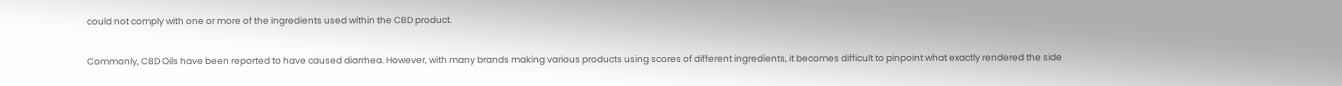could not comply with one or more of the ingredients used within the CBD product.

Commonly, CBD Oils have been reported to have caused diarrhea. However, with many brands making various products using scores of different ingredients, it becomes difficult to pinpoint what exactly rendered the side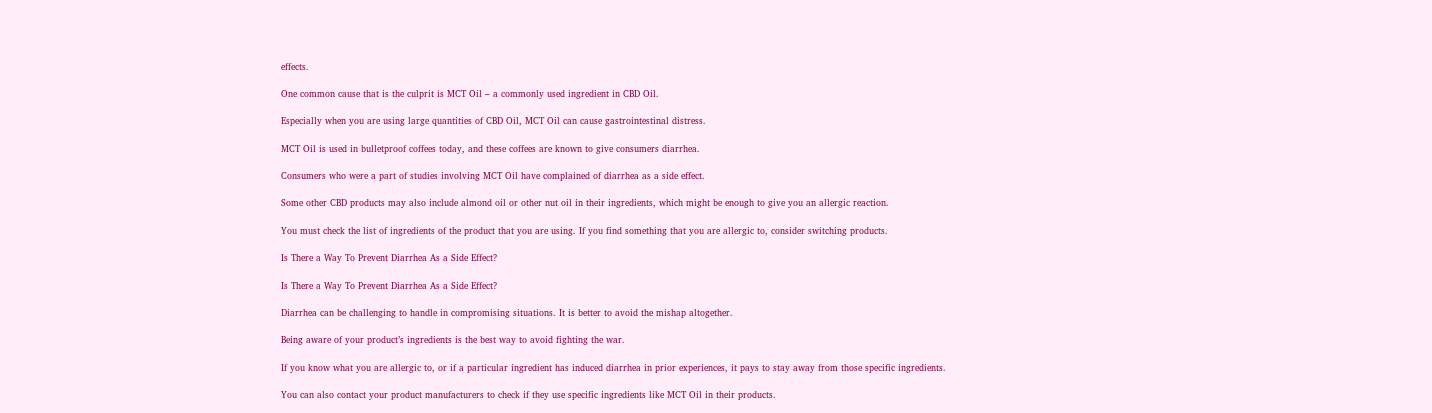effects.

One common cause that is the culprit is MCT Oil – a commonly used ingredient in CBD Oil.

Especially when you are using large quantities of CBD Oil, MCT Oil can cause gastrointestinal distress.

MCT Oil is used in bulletproof coffees today, and these coffees are known to give consumers diarrhea.

Consumers who were a part of studies involving MCT Oil have complained of diarrhea as a side effect.

Some other CBD products may also include almond oil or other nut oil in their ingredients, which might be enough to give you an allergic reaction.

You must check the list of ingredients of the product that you are using. If you find something that you are allergic to, consider switching products.

Is There a Way To Prevent Diarrhea As a Side Effect?

Is There a Way To Prevent Diarrhea As a Side Effect?

Diarrhea can be challenging to handle in compromising situations. It is better to avoid the mishap altogether.

Being aware of your product’s ingredients is the best way to avoid fighting the war.

If you know what you are allergic to, or if a particular ingredient has induced diarrhea in prior experiences, it pays to stay away from those specific ingredients.

You can also contact your product manufacturers to check if they use specific ingredients like MCT Oil in their products.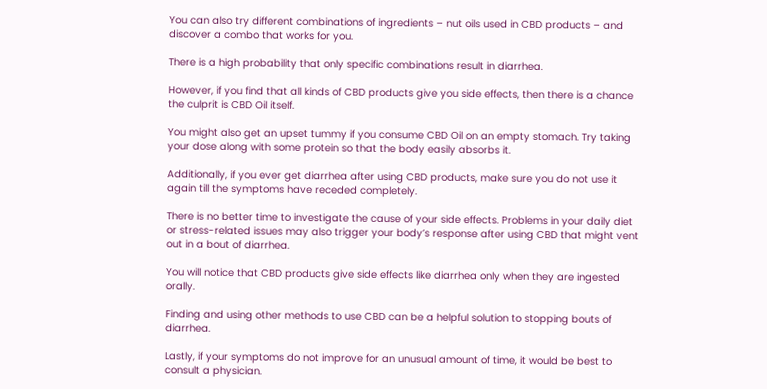You can also try different combinations of ingredients – nut oils used in CBD products – and discover a combo that works for you.

There is a high probability that only specific combinations result in diarrhea.

However, if you find that all kinds of CBD products give you side effects, then there is a chance the culprit is CBD Oil itself.

You might also get an upset tummy if you consume CBD Oil on an empty stomach. Try taking your dose along with some protein so that the body easily absorbs it.

Additionally, if you ever get diarrhea after using CBD products, make sure you do not use it again till the symptoms have receded completely.

There is no better time to investigate the cause of your side effects. Problems in your daily diet or stress-related issues may also trigger your body’s response after using CBD that might vent out in a bout of diarrhea.

You will notice that CBD products give side effects like diarrhea only when they are ingested orally.

Finding and using other methods to use CBD can be a helpful solution to stopping bouts of diarrhea.

Lastly, if your symptoms do not improve for an unusual amount of time, it would be best to consult a physician.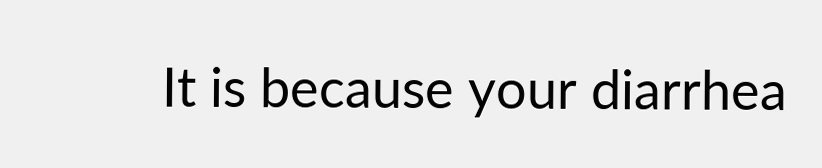It is because your diarrhea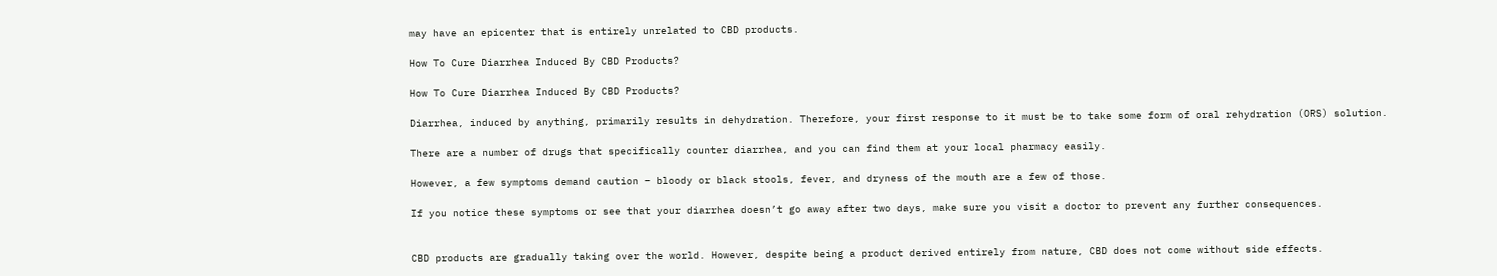may have an epicenter that is entirely unrelated to CBD products.

How To Cure Diarrhea Induced By CBD Products?

How To Cure Diarrhea Induced By CBD Products?

Diarrhea, induced by anything, primarily results in dehydration. Therefore, your first response to it must be to take some form of oral rehydration (ORS) solution.

There are a number of drugs that specifically counter diarrhea, and you can find them at your local pharmacy easily.

However, a few symptoms demand caution – bloody or black stools, fever, and dryness of the mouth are a few of those.

If you notice these symptoms or see that your diarrhea doesn’t go away after two days, make sure you visit a doctor to prevent any further consequences.


CBD products are gradually taking over the world. However, despite being a product derived entirely from nature, CBD does not come without side effects.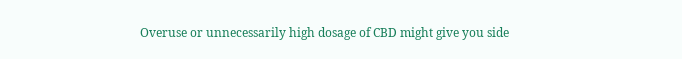Overuse or unnecessarily high dosage of CBD might give you side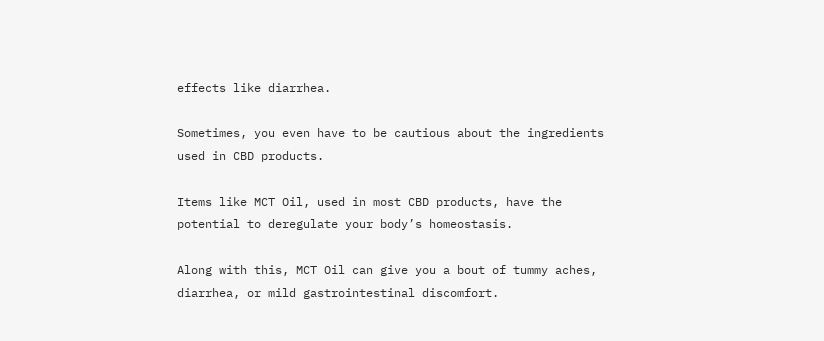effects like diarrhea.

Sometimes, you even have to be cautious about the ingredients used in CBD products.

Items like MCT Oil, used in most CBD products, have the potential to deregulate your body’s homeostasis.

Along with this, MCT Oil can give you a bout of tummy aches, diarrhea, or mild gastrointestinal discomfort.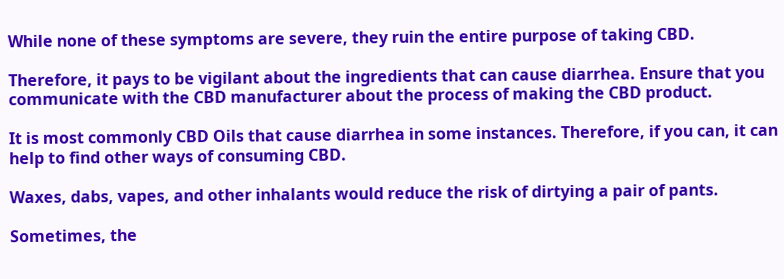While none of these symptoms are severe, they ruin the entire purpose of taking CBD.

Therefore, it pays to be vigilant about the ingredients that can cause diarrhea. Ensure that you communicate with the CBD manufacturer about the process of making the CBD product.

It is most commonly CBD Oils that cause diarrhea in some instances. Therefore, if you can, it can help to find other ways of consuming CBD.

Waxes, dabs, vapes, and other inhalants would reduce the risk of dirtying a pair of pants.

Sometimes, the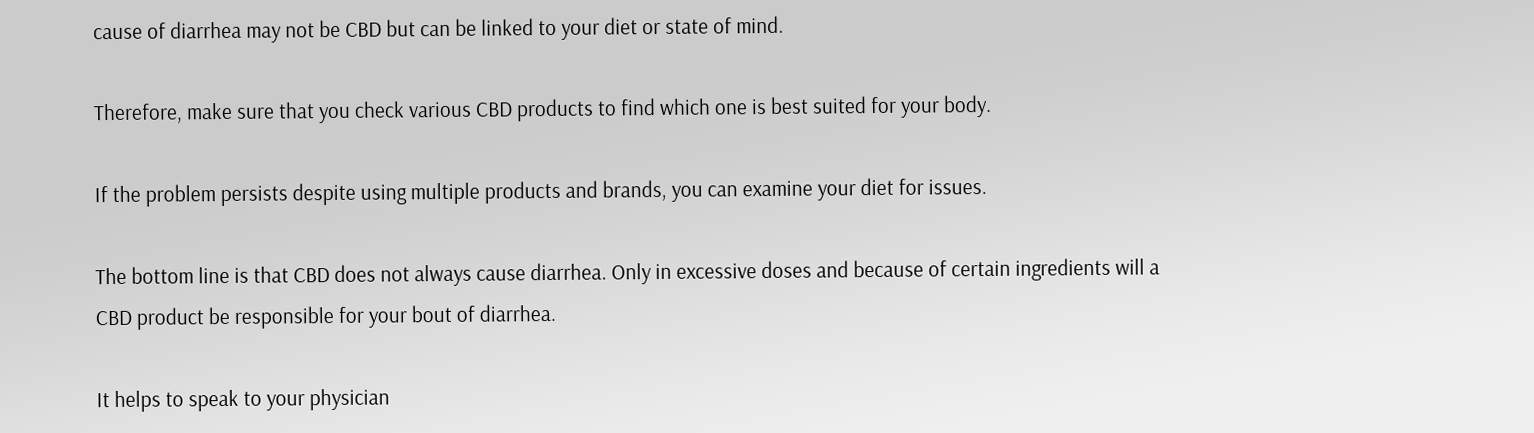cause of diarrhea may not be CBD but can be linked to your diet or state of mind.

Therefore, make sure that you check various CBD products to find which one is best suited for your body.

If the problem persists despite using multiple products and brands, you can examine your diet for issues.

The bottom line is that CBD does not always cause diarrhea. Only in excessive doses and because of certain ingredients will a CBD product be responsible for your bout of diarrhea.

It helps to speak to your physician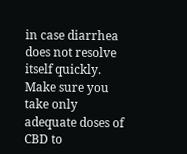in case diarrhea does not resolve itself quickly. Make sure you take only adequate doses of CBD to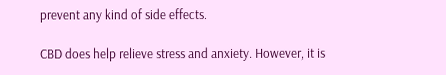prevent any kind of side effects.

CBD does help relieve stress and anxiety. However, it is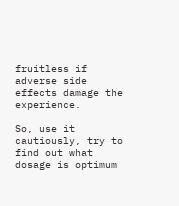fruitless if adverse side effects damage the experience.

So, use it cautiously, try to find out what dosage is optimum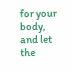for your body, and let the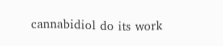cannabidiol do its work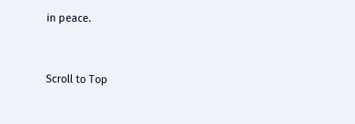in peace.


Scroll to Top